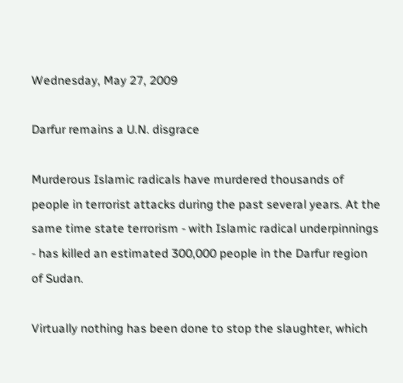Wednesday, May 27, 2009

Darfur remains a U.N. disgrace

Murderous Islamic radicals have murdered thousands of people in terrorist attacks during the past several years. At the same time state terrorism - with Islamic radical underpinnings - has killed an estimated 300,000 people in the Darfur region of Sudan.

Virtually nothing has been done to stop the slaughter, which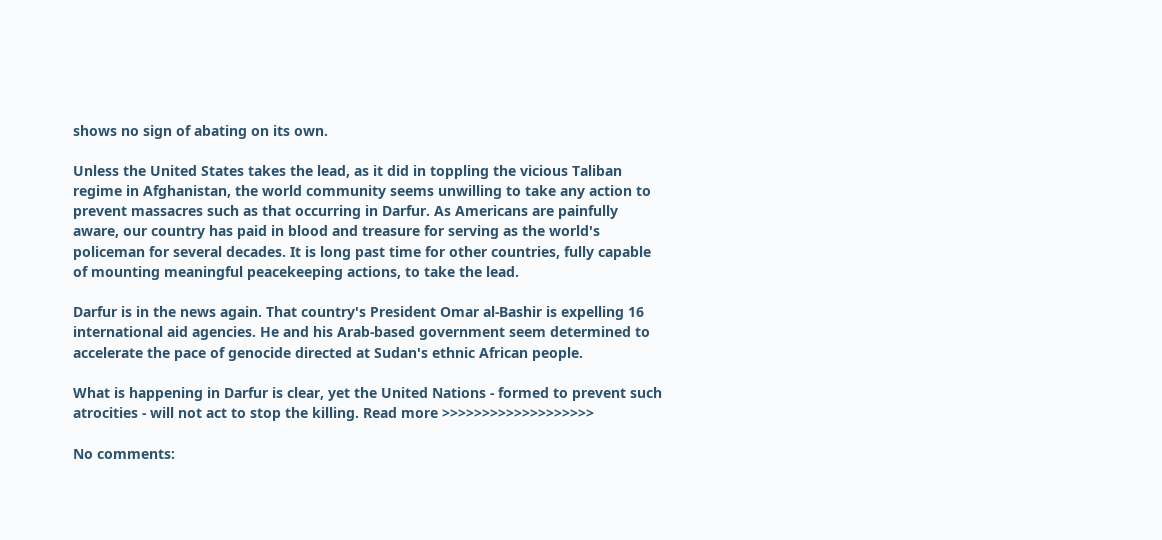shows no sign of abating on its own.

Unless the United States takes the lead, as it did in toppling the vicious Taliban regime in Afghanistan, the world community seems unwilling to take any action to prevent massacres such as that occurring in Darfur. As Americans are painfully aware, our country has paid in blood and treasure for serving as the world's policeman for several decades. It is long past time for other countries, fully capable of mounting meaningful peacekeeping actions, to take the lead.

Darfur is in the news again. That country's President Omar al-Bashir is expelling 16 international aid agencies. He and his Arab-based government seem determined to accelerate the pace of genocide directed at Sudan's ethnic African people.

What is happening in Darfur is clear, yet the United Nations - formed to prevent such atrocities - will not act to stop the killing. Read more >>>>>>>>>>>>>>>>>>>

No comments: